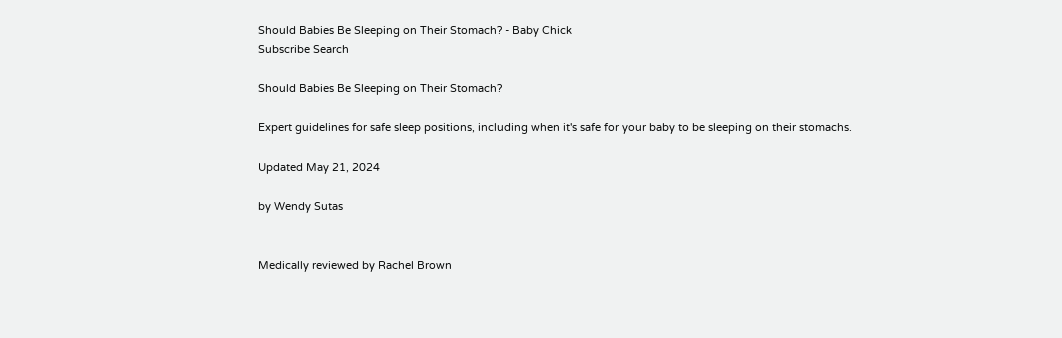Should Babies Be Sleeping on Their Stomach? - Baby Chick
Subscribe Search

Should Babies Be Sleeping on Their Stomach?

Expert guidelines for safe sleep positions, including when it's safe for your baby to be sleeping on their stomachs.

Updated May 21, 2024

by Wendy Sutas


Medically reviewed by Rachel Brown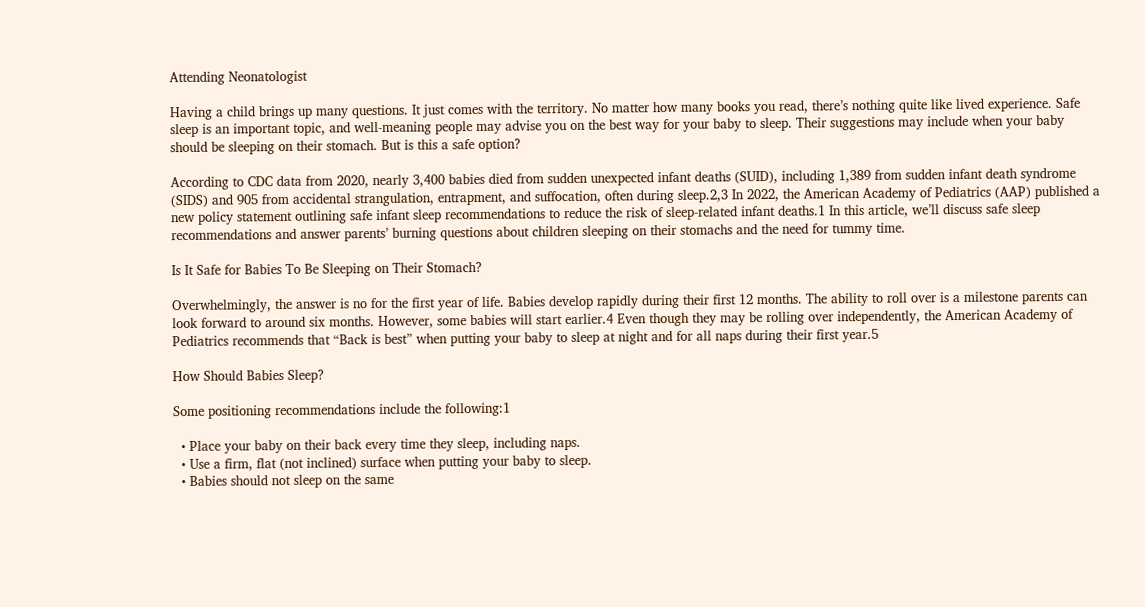Attending Neonatologist

Having a child brings up many questions. It just comes with the territory. No matter how many books you read, there’s nothing quite like lived experience. Safe sleep is an important topic, and well-meaning people may advise you on the best way for your baby to sleep. Their suggestions may include when your baby should be sleeping on their stomach. But is this a safe option?

According to CDC data from 2020, nearly 3,400 babies died from sudden unexpected infant deaths (SUID), including 1,389 from sudden infant death syndrome (SIDS) and 905 from accidental strangulation, entrapment, and suffocation, often during sleep.2,3 In 2022, the American Academy of Pediatrics (AAP) published a new policy statement outlining safe infant sleep recommendations to reduce the risk of sleep-related infant deaths.1 In this article, we’ll discuss safe sleep recommendations and answer parents’ burning questions about children sleeping on their stomachs and the need for tummy time.

Is It Safe for Babies To Be Sleeping on Their Stomach?

Overwhelmingly, the answer is no for the first year of life. Babies develop rapidly during their first 12 months. The ability to roll over is a milestone parents can look forward to around six months. However, some babies will start earlier.4 Even though they may be rolling over independently, the American Academy of Pediatrics recommends that “Back is best” when putting your baby to sleep at night and for all naps during their first year.5

How Should Babies Sleep?

Some positioning recommendations include the following:1

  • Place your baby on their back every time they sleep, including naps.
  • Use a firm, flat (not inclined) surface when putting your baby to sleep.
  • Babies should not sleep on the same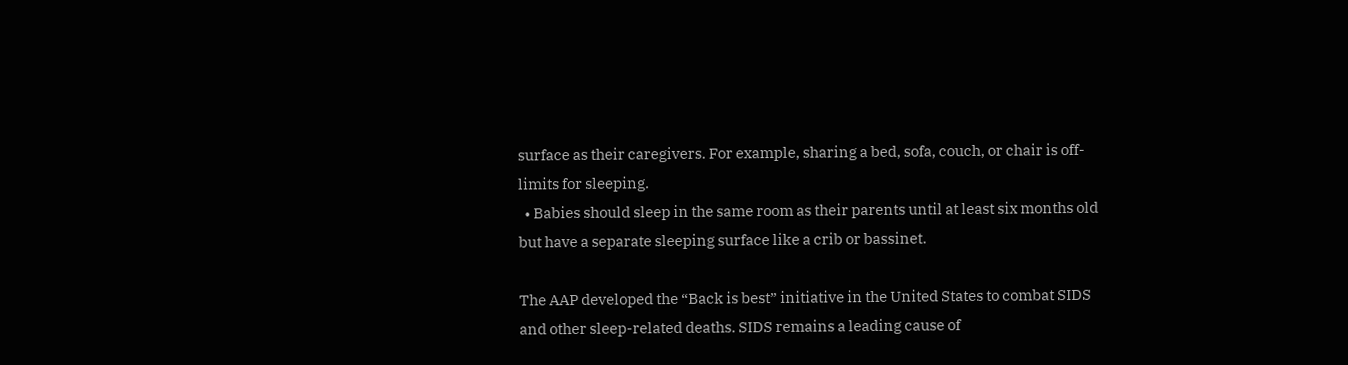surface as their caregivers. For example, sharing a bed, sofa, couch, or chair is off-limits for sleeping.
  • Babies should sleep in the same room as their parents until at least six months old but have a separate sleeping surface like a crib or bassinet.

The AAP developed the “Back is best” initiative in the United States to combat SIDS and other sleep-related deaths. SIDS remains a leading cause of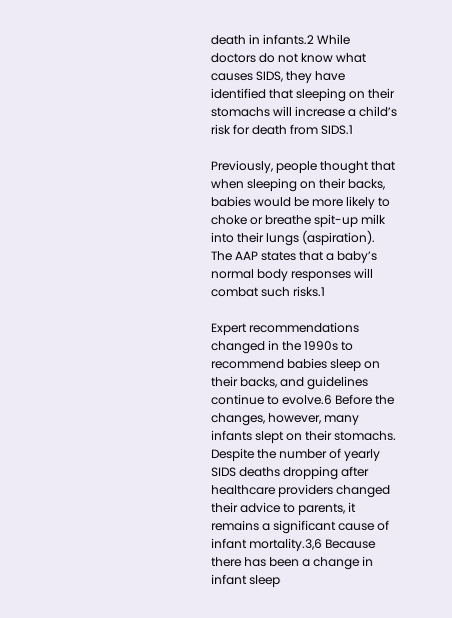death in infants.2 While doctors do not know what causes SIDS, they have identified that sleeping on their stomachs will increase a child’s risk for death from SIDS.1

Previously, people thought that when sleeping on their backs, babies would be more likely to choke or breathe spit-up milk into their lungs (aspiration). The AAP states that a baby’s normal body responses will combat such risks.1

Expert recommendations changed in the 1990s to recommend babies sleep on their backs, and guidelines continue to evolve.6 Before the changes, however, many infants slept on their stomachs. Despite the number of yearly SIDS deaths dropping after healthcare providers changed their advice to parents, it remains a significant cause of infant mortality.3,6 Because there has been a change in infant sleep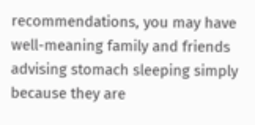recommendations, you may have well-meaning family and friends advising stomach sleeping simply because they are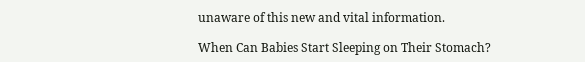unaware of this new and vital information.

When Can Babies Start Sleeping on Their Stomach?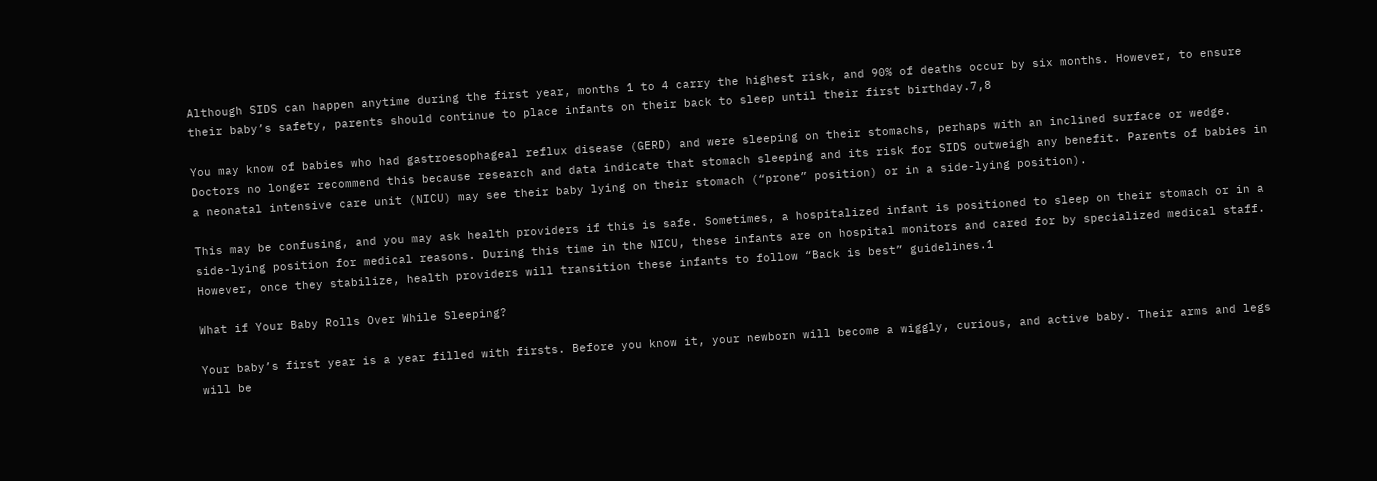Although SIDS can happen anytime during the first year, months 1 to 4 carry the highest risk, and 90% of deaths occur by six months. However, to ensure their baby’s safety, parents should continue to place infants on their back to sleep until their first birthday.7,8

You may know of babies who had gastroesophageal reflux disease (GERD) and were sleeping on their stomachs, perhaps with an inclined surface or wedge. Doctors no longer recommend this because research and data indicate that stomach sleeping and its risk for SIDS outweigh any benefit. Parents of babies in a neonatal intensive care unit (NICU) may see their baby lying on their stomach (“prone” position) or in a side-lying position).

This may be confusing, and you may ask health providers if this is safe. Sometimes, a hospitalized infant is positioned to sleep on their stomach or in a side-lying position for medical reasons. During this time in the NICU, these infants are on hospital monitors and cared for by specialized medical staff. However, once they stabilize, health providers will transition these infants to follow “Back is best” guidelines.1

What if Your Baby Rolls Over While Sleeping?

Your baby’s first year is a year filled with firsts. Before you know it, your newborn will become a wiggly, curious, and active baby. Their arms and legs will be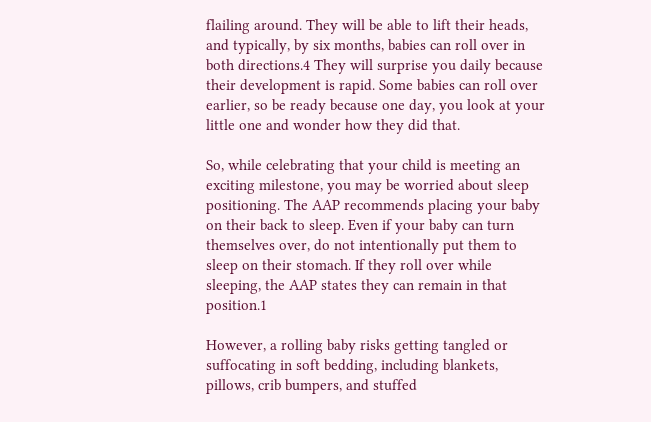flailing around. They will be able to lift their heads, and typically, by six months, babies can roll over in both directions.4 They will surprise you daily because their development is rapid. Some babies can roll over earlier, so be ready because one day, you look at your little one and wonder how they did that.

So, while celebrating that your child is meeting an exciting milestone, you may be worried about sleep positioning. The AAP recommends placing your baby on their back to sleep. Even if your baby can turn themselves over, do not intentionally put them to sleep on their stomach. If they roll over while sleeping, the AAP states they can remain in that position.1

However, a rolling baby risks getting tangled or suffocating in soft bedding, including blankets, pillows, crib bumpers, and stuffed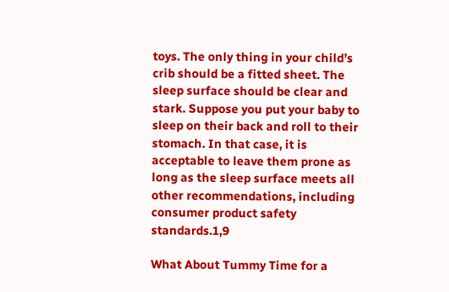toys. The only thing in your child’s crib should be a fitted sheet. The sleep surface should be clear and stark. Suppose you put your baby to sleep on their back and roll to their stomach. In that case, it is acceptable to leave them prone as long as the sleep surface meets all other recommendations, including consumer product safety standards.1,9

What About Tummy Time for a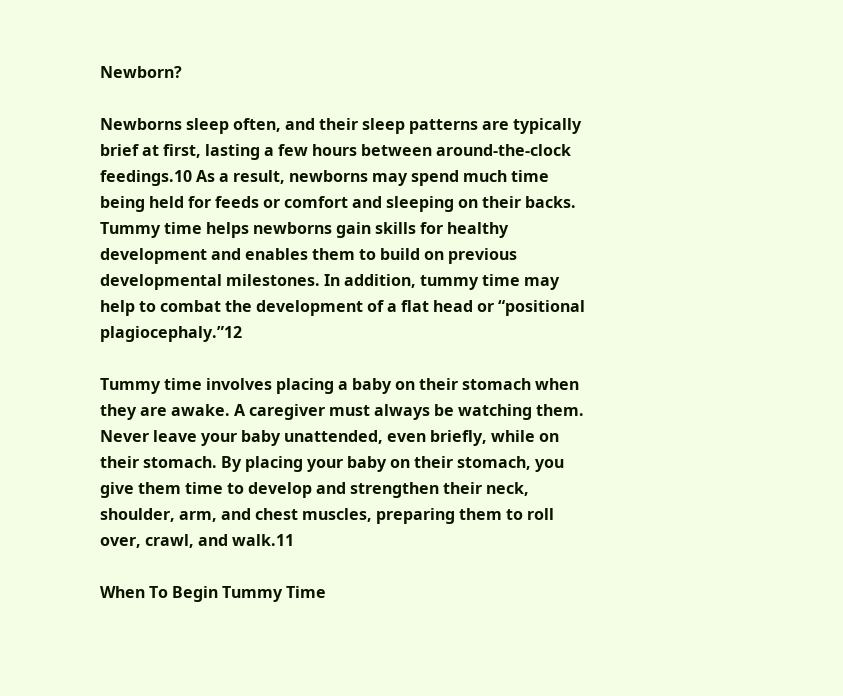Newborn?

Newborns sleep often, and their sleep patterns are typically brief at first, lasting a few hours between around-the-clock feedings.10 As a result, newborns may spend much time being held for feeds or comfort and sleeping on their backs. Tummy time helps newborns gain skills for healthy development and enables them to build on previous developmental milestones. In addition, tummy time may help to combat the development of a flat head or “positional plagiocephaly.”12

Tummy time involves placing a baby on their stomach when they are awake. A caregiver must always be watching them. Never leave your baby unattended, even briefly, while on their stomach. By placing your baby on their stomach, you give them time to develop and strengthen their neck, shoulder, arm, and chest muscles, preparing them to roll over, crawl, and walk.11

When To Begin Tummy Time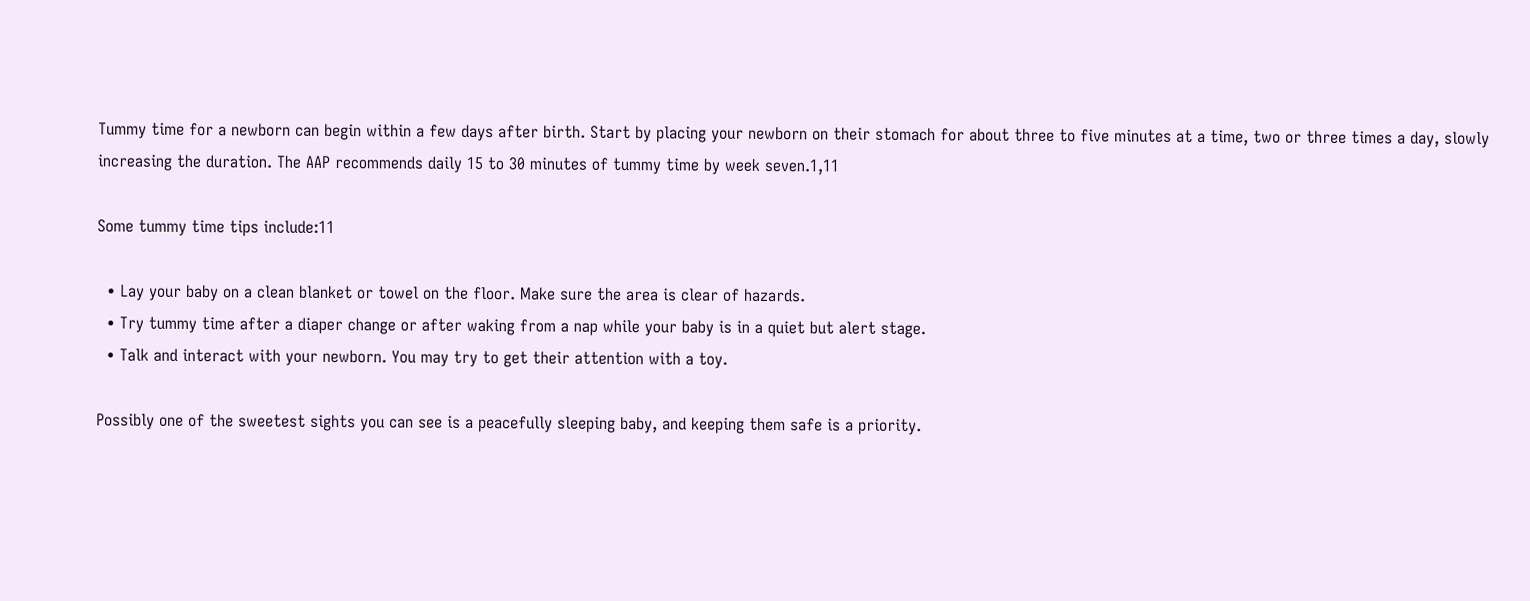Tummy time for a newborn can begin within a few days after birth. Start by placing your newborn on their stomach for about three to five minutes at a time, two or three times a day, slowly increasing the duration. The AAP recommends daily 15 to 30 minutes of tummy time by week seven.1,11

Some tummy time tips include:11

  • Lay your baby on a clean blanket or towel on the floor. Make sure the area is clear of hazards.
  • Try tummy time after a diaper change or after waking from a nap while your baby is in a quiet but alert stage.
  • Talk and interact with your newborn. You may try to get their attention with a toy.

Possibly one of the sweetest sights you can see is a peacefully sleeping baby, and keeping them safe is a priority.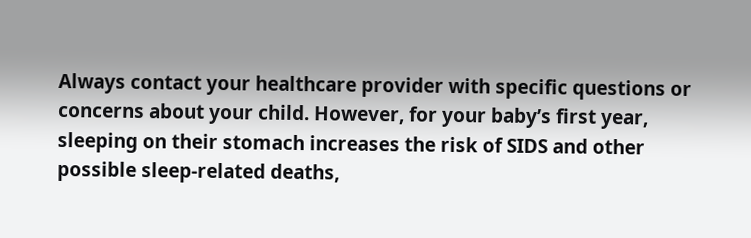Always contact your healthcare provider with specific questions or concerns about your child. However, for your baby’s first year, sleeping on their stomach increases the risk of SIDS and other possible sleep-related deaths,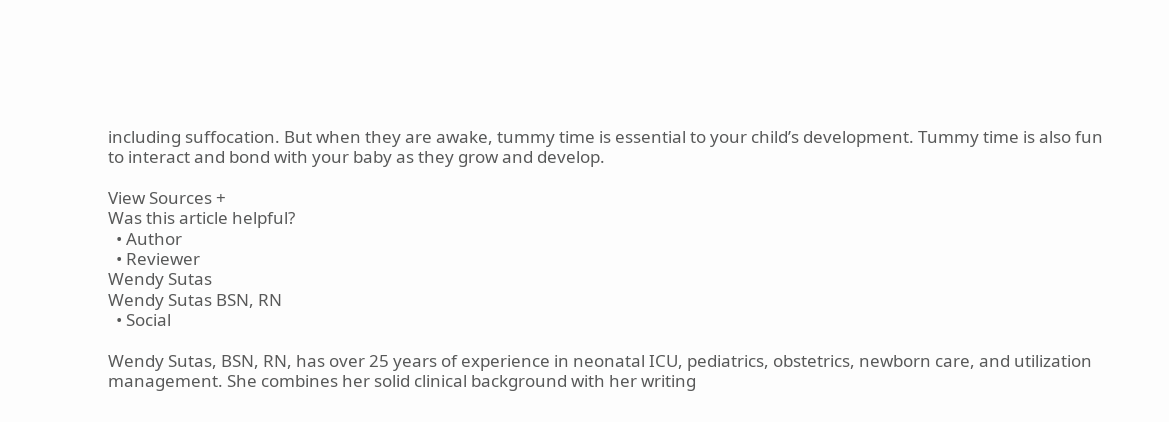including suffocation. But when they are awake, tummy time is essential to your child’s development. Tummy time is also fun to interact and bond with your baby as they grow and develop.

View Sources +
Was this article helpful?
  • Author
  • Reviewer
Wendy Sutas
Wendy Sutas BSN, RN
  • Social

Wendy Sutas, BSN, RN, has over 25 years of experience in neonatal ICU, pediatrics, obstetrics, newborn care, and utilization management. She combines her solid clinical background with her writing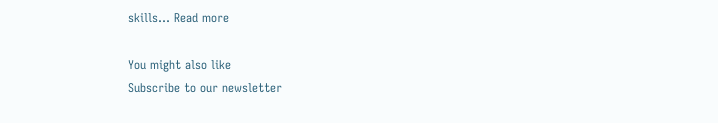skills… Read more

You might also like
Subscribe to our newsletter